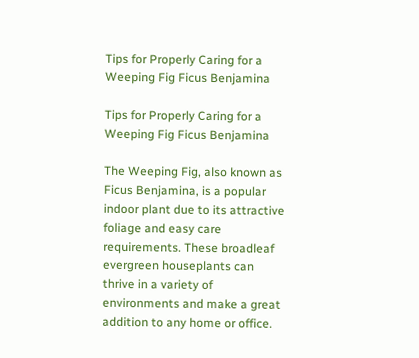Tips for Properly Caring for a Weeping Fig Ficus Benjamina

Tips for Properly Caring for a Weeping Fig Ficus Benjamina

The Weeping Fig, also known as Ficus Benjamina, is a popular indoor plant due to its attractive foliage and easy care requirements. These broadleaf evergreen houseplants can thrive in a variety of environments and make a great addition to any home or office.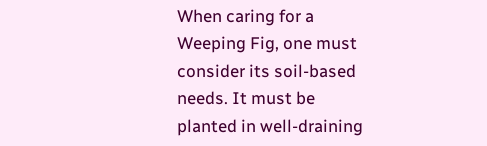When caring for a Weeping Fig, one must consider its soil-based needs. It must be planted in well-draining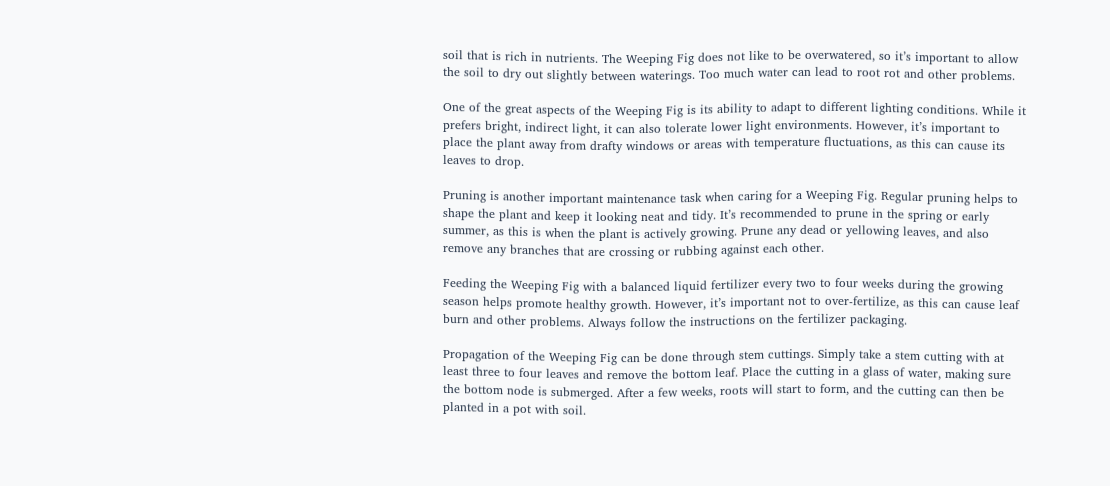soil that is rich in nutrients. The Weeping Fig does not like to be overwatered, so it’s important to allow the soil to dry out slightly between waterings. Too much water can lead to root rot and other problems.

One of the great aspects of the Weeping Fig is its ability to adapt to different lighting conditions. While it prefers bright, indirect light, it can also tolerate lower light environments. However, it’s important to place the plant away from drafty windows or areas with temperature fluctuations, as this can cause its leaves to drop.

Pruning is another important maintenance task when caring for a Weeping Fig. Regular pruning helps to shape the plant and keep it looking neat and tidy. It’s recommended to prune in the spring or early summer, as this is when the plant is actively growing. Prune any dead or yellowing leaves, and also remove any branches that are crossing or rubbing against each other.

Feeding the Weeping Fig with a balanced liquid fertilizer every two to four weeks during the growing season helps promote healthy growth. However, it’s important not to over-fertilize, as this can cause leaf burn and other problems. Always follow the instructions on the fertilizer packaging.

Propagation of the Weeping Fig can be done through stem cuttings. Simply take a stem cutting with at least three to four leaves and remove the bottom leaf. Place the cutting in a glass of water, making sure the bottom node is submerged. After a few weeks, roots will start to form, and the cutting can then be planted in a pot with soil.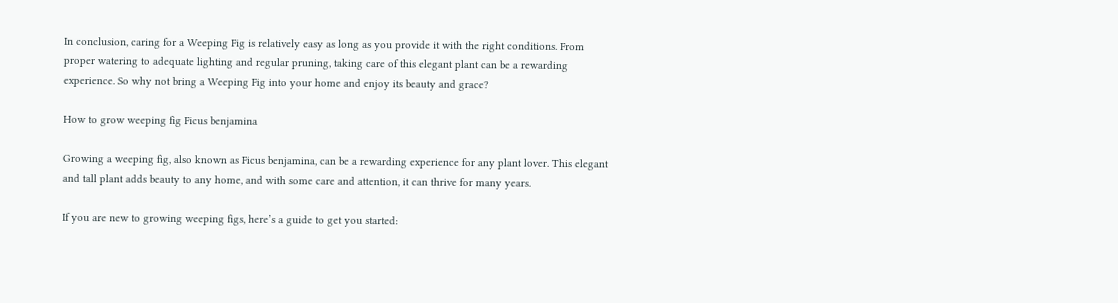In conclusion, caring for a Weeping Fig is relatively easy as long as you provide it with the right conditions. From proper watering to adequate lighting and regular pruning, taking care of this elegant plant can be a rewarding experience. So why not bring a Weeping Fig into your home and enjoy its beauty and grace?

How to grow weeping fig Ficus benjamina

Growing a weeping fig, also known as Ficus benjamina, can be a rewarding experience for any plant lover. This elegant and tall plant adds beauty to any home, and with some care and attention, it can thrive for many years.

If you are new to growing weeping figs, here’s a guide to get you started: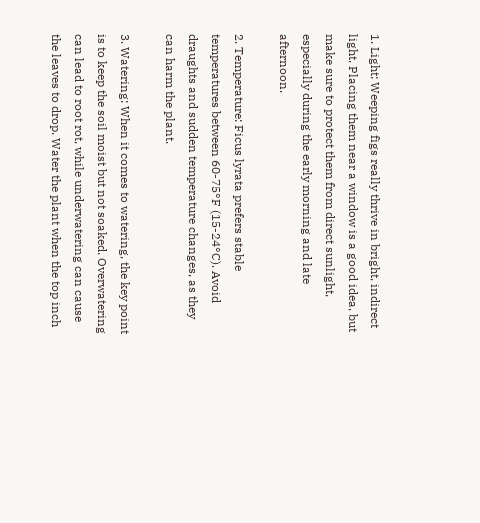1. Light: Weeping figs really thrive in bright, indirect light. Placing them near a window is a good idea, but make sure to protect them from direct sunlight, especially during the early morning and late afternoon.

2. Temperature: Ficus lyrata prefers stable temperatures between 60-75°F (15-24°C). Avoid draughts and sudden temperature changes, as they can harm the plant.

3. Watering: When it comes to watering, the key point is to keep the soil moist but not soaked. Overwatering can lead to root rot, while underwatering can cause the leaves to drop. Water the plant when the top inch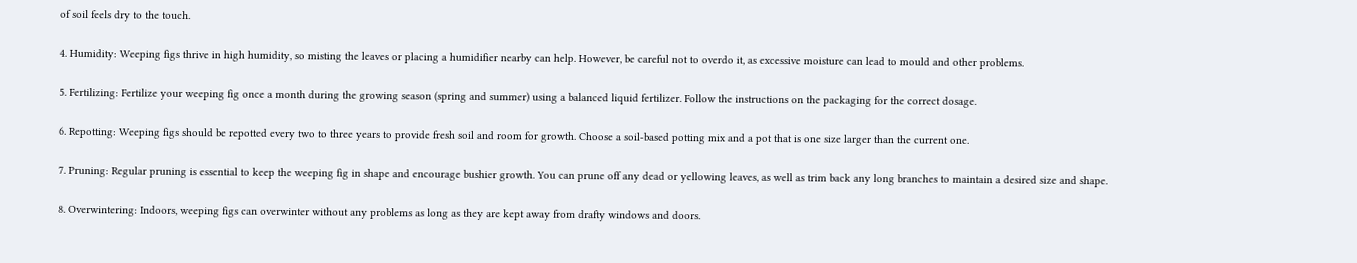of soil feels dry to the touch.

4. Humidity: Weeping figs thrive in high humidity, so misting the leaves or placing a humidifier nearby can help. However, be careful not to overdo it, as excessive moisture can lead to mould and other problems.

5. Fertilizing: Fertilize your weeping fig once a month during the growing season (spring and summer) using a balanced liquid fertilizer. Follow the instructions on the packaging for the correct dosage.

6. Repotting: Weeping figs should be repotted every two to three years to provide fresh soil and room for growth. Choose a soil-based potting mix and a pot that is one size larger than the current one.

7. Pruning: Regular pruning is essential to keep the weeping fig in shape and encourage bushier growth. You can prune off any dead or yellowing leaves, as well as trim back any long branches to maintain a desired size and shape.

8. Overwintering: Indoors, weeping figs can overwinter without any problems as long as they are kept away from drafty windows and doors.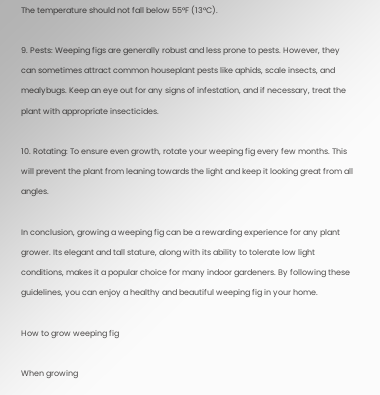The temperature should not fall below 55°F (13°C).

9. Pests: Weeping figs are generally robust and less prone to pests. However, they can sometimes attract common houseplant pests like aphids, scale insects, and mealybugs. Keep an eye out for any signs of infestation, and if necessary, treat the plant with appropriate insecticides.

10. Rotating: To ensure even growth, rotate your weeping fig every few months. This will prevent the plant from leaning towards the light and keep it looking great from all angles.

In conclusion, growing a weeping fig can be a rewarding experience for any plant grower. Its elegant and tall stature, along with its ability to tolerate low light conditions, makes it a popular choice for many indoor gardeners. By following these guidelines, you can enjoy a healthy and beautiful weeping fig in your home.

How to grow weeping fig

When growing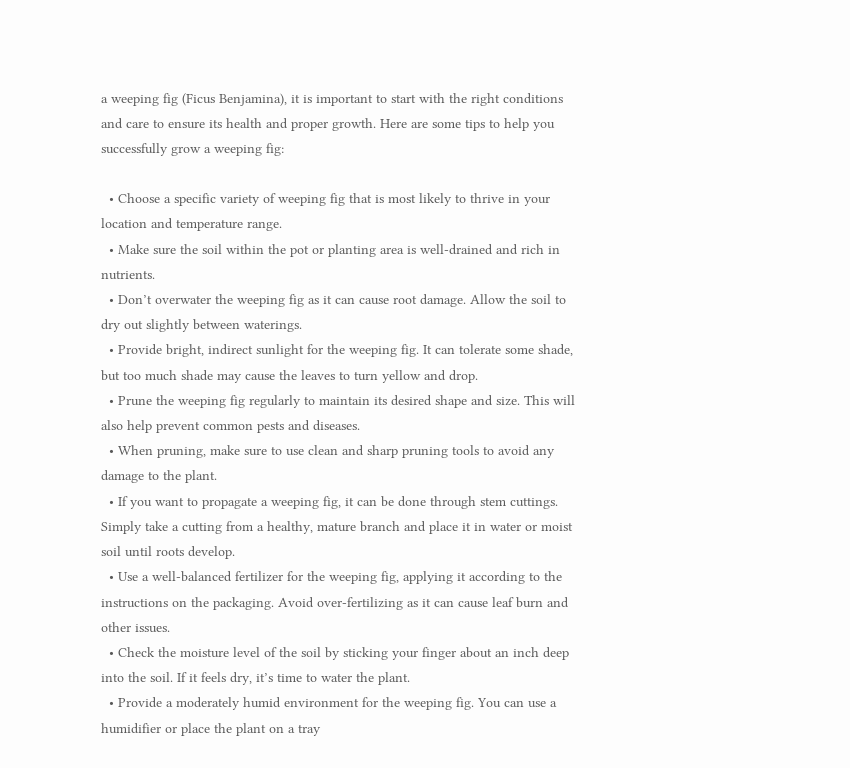a weeping fig (Ficus Benjamina), it is important to start with the right conditions and care to ensure its health and proper growth. Here are some tips to help you successfully grow a weeping fig:

  • Choose a specific variety of weeping fig that is most likely to thrive in your location and temperature range.
  • Make sure the soil within the pot or planting area is well-drained and rich in nutrients.
  • Don’t overwater the weeping fig as it can cause root damage. Allow the soil to dry out slightly between waterings.
  • Provide bright, indirect sunlight for the weeping fig. It can tolerate some shade, but too much shade may cause the leaves to turn yellow and drop.
  • Prune the weeping fig regularly to maintain its desired shape and size. This will also help prevent common pests and diseases.
  • When pruning, make sure to use clean and sharp pruning tools to avoid any damage to the plant.
  • If you want to propagate a weeping fig, it can be done through stem cuttings. Simply take a cutting from a healthy, mature branch and place it in water or moist soil until roots develop.
  • Use a well-balanced fertilizer for the weeping fig, applying it according to the instructions on the packaging. Avoid over-fertilizing as it can cause leaf burn and other issues.
  • Check the moisture level of the soil by sticking your finger about an inch deep into the soil. If it feels dry, it’s time to water the plant.
  • Provide a moderately humid environment for the weeping fig. You can use a humidifier or place the plant on a tray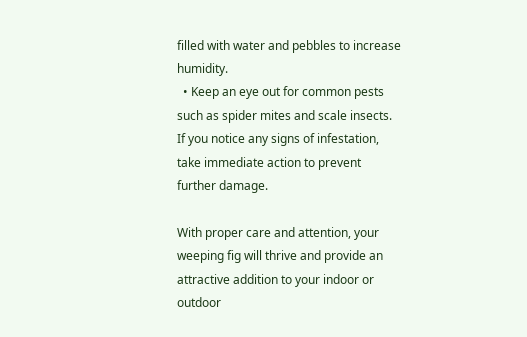filled with water and pebbles to increase humidity.
  • Keep an eye out for common pests such as spider mites and scale insects. If you notice any signs of infestation, take immediate action to prevent further damage.

With proper care and attention, your weeping fig will thrive and provide an attractive addition to your indoor or outdoor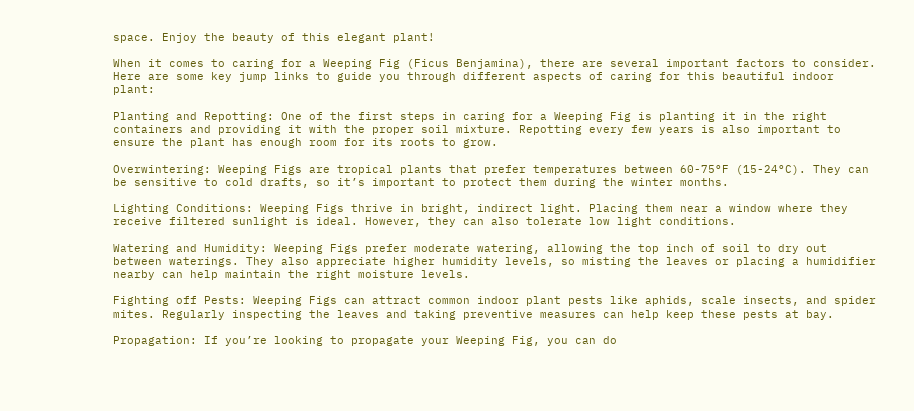space. Enjoy the beauty of this elegant plant!

When it comes to caring for a Weeping Fig (Ficus Benjamina), there are several important factors to consider. Here are some key jump links to guide you through different aspects of caring for this beautiful indoor plant:

Planting and Repotting: One of the first steps in caring for a Weeping Fig is planting it in the right containers and providing it with the proper soil mixture. Repotting every few years is also important to ensure the plant has enough room for its roots to grow.

Overwintering: Weeping Figs are tropical plants that prefer temperatures between 60-75°F (15-24°C). They can be sensitive to cold drafts, so it’s important to protect them during the winter months.

Lighting Conditions: Weeping Figs thrive in bright, indirect light. Placing them near a window where they receive filtered sunlight is ideal. However, they can also tolerate low light conditions.

Watering and Humidity: Weeping Figs prefer moderate watering, allowing the top inch of soil to dry out between waterings. They also appreciate higher humidity levels, so misting the leaves or placing a humidifier nearby can help maintain the right moisture levels.

Fighting off Pests: Weeping Figs can attract common indoor plant pests like aphids, scale insects, and spider mites. Regularly inspecting the leaves and taking preventive measures can help keep these pests at bay.

Propagation: If you’re looking to propagate your Weeping Fig, you can do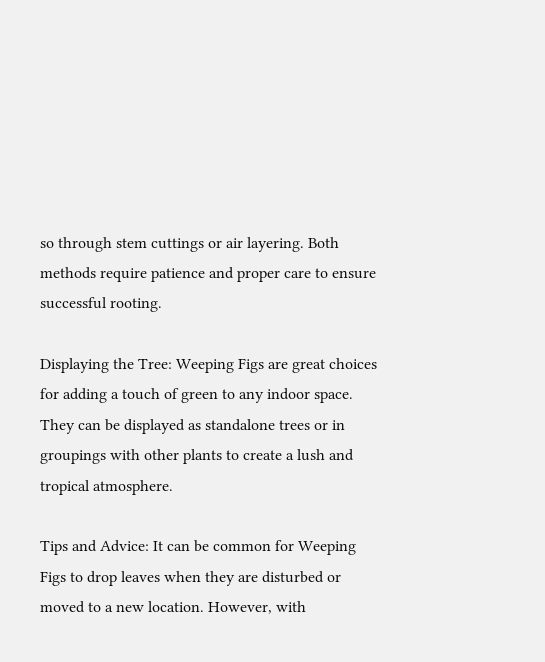so through stem cuttings or air layering. Both methods require patience and proper care to ensure successful rooting.

Displaying the Tree: Weeping Figs are great choices for adding a touch of green to any indoor space. They can be displayed as standalone trees or in groupings with other plants to create a lush and tropical atmosphere.

Tips and Advice: It can be common for Weeping Figs to drop leaves when they are disturbed or moved to a new location. However, with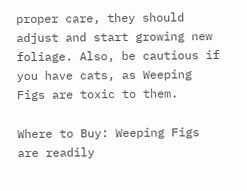proper care, they should adjust and start growing new foliage. Also, be cautious if you have cats, as Weeping Figs are toxic to them.

Where to Buy: Weeping Figs are readily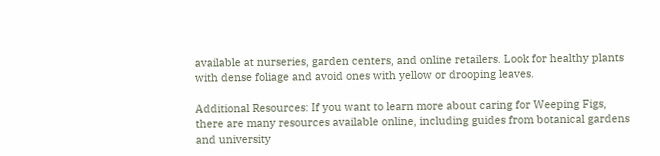available at nurseries, garden centers, and online retailers. Look for healthy plants with dense foliage and avoid ones with yellow or drooping leaves.

Additional Resources: If you want to learn more about caring for Weeping Figs, there are many resources available online, including guides from botanical gardens and university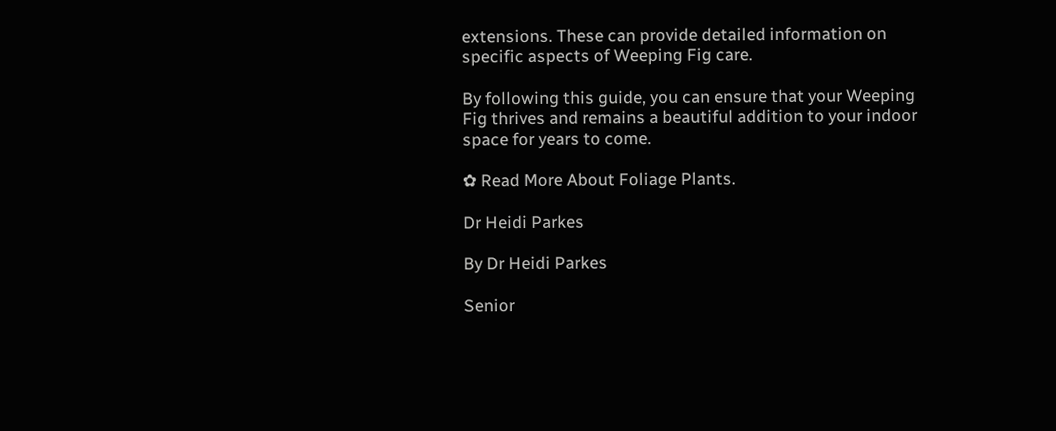extensions. These can provide detailed information on specific aspects of Weeping Fig care.

By following this guide, you can ensure that your Weeping Fig thrives and remains a beautiful addition to your indoor space for years to come.

✿ Read More About Foliage Plants.

Dr Heidi Parkes

By Dr Heidi Parkes

Senior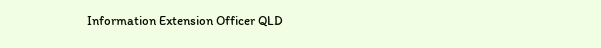Information Extension Officer QLD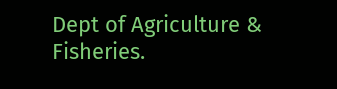Dept of Agriculture & Fisheries.